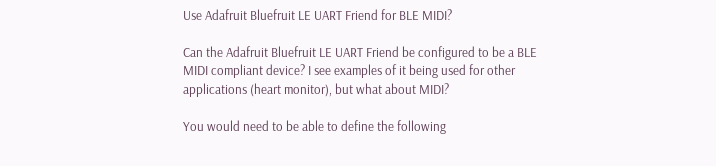Use Adafruit Bluefruit LE UART Friend for BLE MIDI?

Can the Adafruit Bluefruit LE UART Friend be configured to be a BLE MIDI compliant device? I see examples of it being used for other applications (heart monitor), but what about MIDI?

You would need to be able to define the following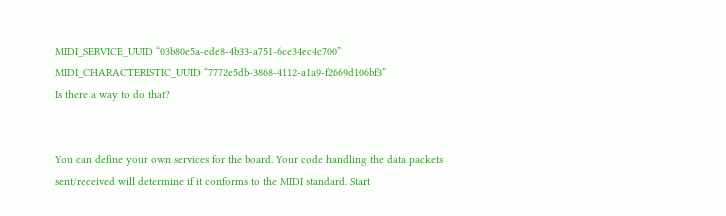MIDI_SERVICE_UUID “03b80e5a-ede8-4b33-a751-6ce34ec4c700”
MIDI_CHARACTERISTIC_UUID “7772e5db-3868-4112-a1a9-f2669d106bf3”
Is there a way to do that?


You can define your own services for the board. Your code handling the data packets sent/received will determine if it conforms to the MIDI standard. Start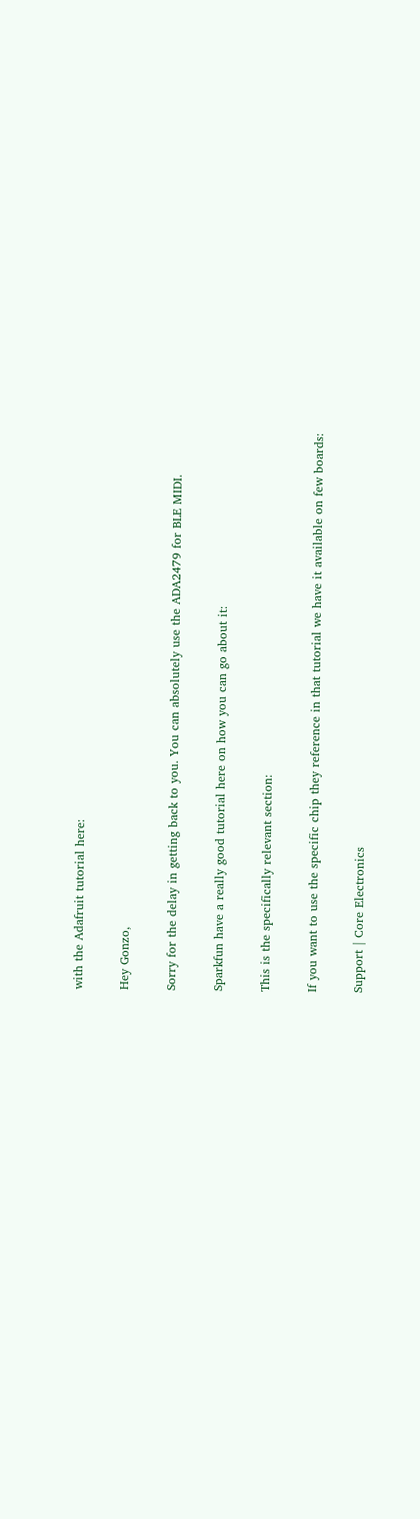with the Adafruit tutorial here:

Hey Gonzo,

Sorry for the delay in getting back to you. You can absolutely use the ADA2479 for BLE MIDI.

Sparkfun have a really good tutorial here on how you can go about it:

This is the specifically relevant section:

If you want to use the specific chip they reference in that tutorial we have it available on few boards:

Support | Core Electronics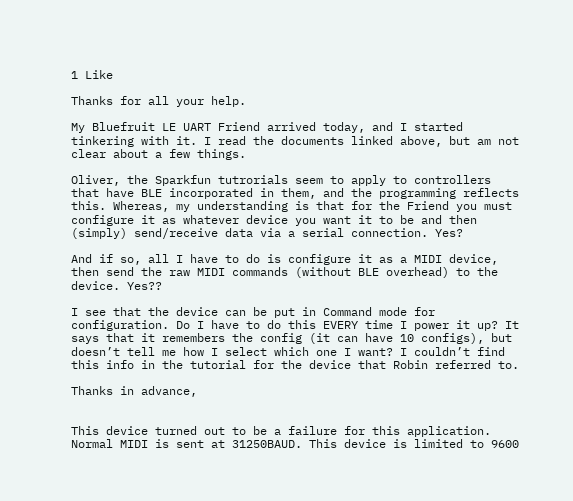1 Like

Thanks for all your help.

My Bluefruit LE UART Friend arrived today, and I started tinkering with it. I read the documents linked above, but am not clear about a few things.

Oliver, the Sparkfun tutrorials seem to apply to controllers that have BLE incorporated in them, and the programming reflects this. Whereas, my understanding is that for the Friend you must configure it as whatever device you want it to be and then (simply) send/receive data via a serial connection. Yes?

And if so, all I have to do is configure it as a MIDI device, then send the raw MIDI commands (without BLE overhead) to the device. Yes??

I see that the device can be put in Command mode for configuration. Do I have to do this EVERY time I power it up? It says that it remembers the config (it can have 10 configs), but doesn’t tell me how I select which one I want? I couldn’t find this info in the tutorial for the device that Robin referred to.

Thanks in advance,


This device turned out to be a failure for this application. Normal MIDI is sent at 31250BAUD. This device is limited to 9600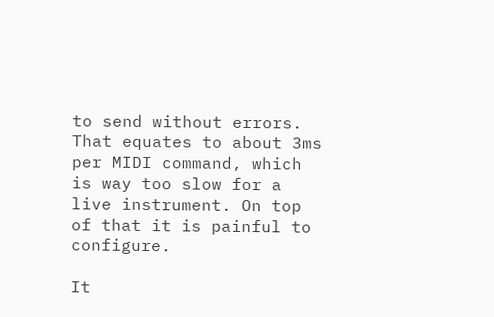to send without errors. That equates to about 3ms per MIDI command, which is way too slow for a live instrument. On top of that it is painful to configure.

It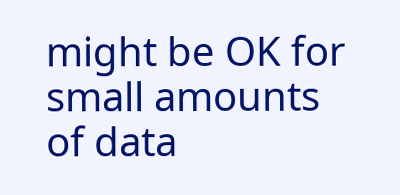might be OK for small amounts of data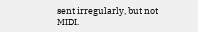sent irregularly, but not MIDI.